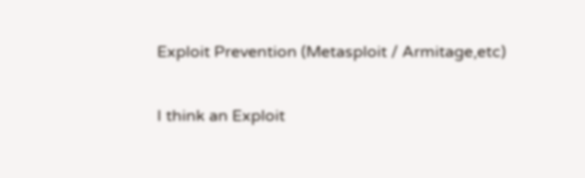Exploit Prevention (Metasploit / Armitage,etc)

I think an Exploit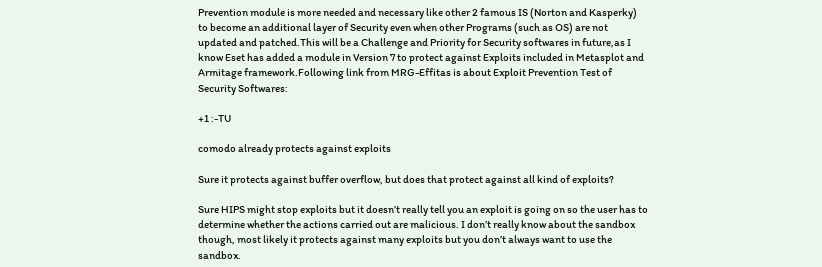Prevention module is more needed and necessary like other 2 famous IS (Norton and Kasperky) to become an additional layer of Security even when other Programs (such as OS) are not updated and patched.This will be a Challenge and Priority for Security softwares in future,as I know Eset has added a module in Version 7 to protect against Exploits included in Metasplot and Armitage framework.Following link from MRG-Effitas is about Exploit Prevention Test of Security Softwares:

+1 :-TU

comodo already protects against exploits

Sure it protects against buffer overflow, but does that protect against all kind of exploits?

Sure HIPS might stop exploits but it doesn’t really tell you an exploit is going on so the user has to determine whether the actions carried out are malicious. I don’t really know about the sandbox though, most likely it protects against many exploits but you don’t always want to use the sandbox.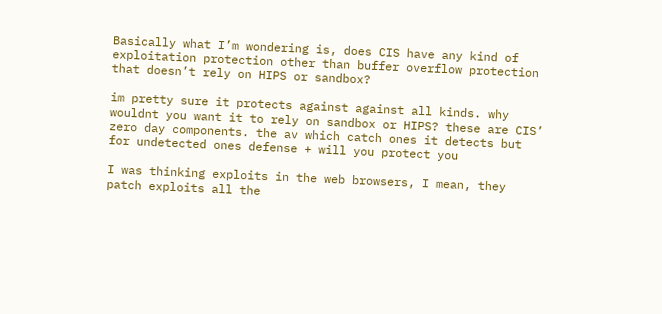Basically what I’m wondering is, does CIS have any kind of exploitation protection other than buffer overflow protection that doesn’t rely on HIPS or sandbox?

im pretty sure it protects against against all kinds. why wouldnt you want it to rely on sandbox or HIPS? these are CIS’ zero day components. the av which catch ones it detects but for undetected ones defense + will you protect you

I was thinking exploits in the web browsers, I mean, they patch exploits all the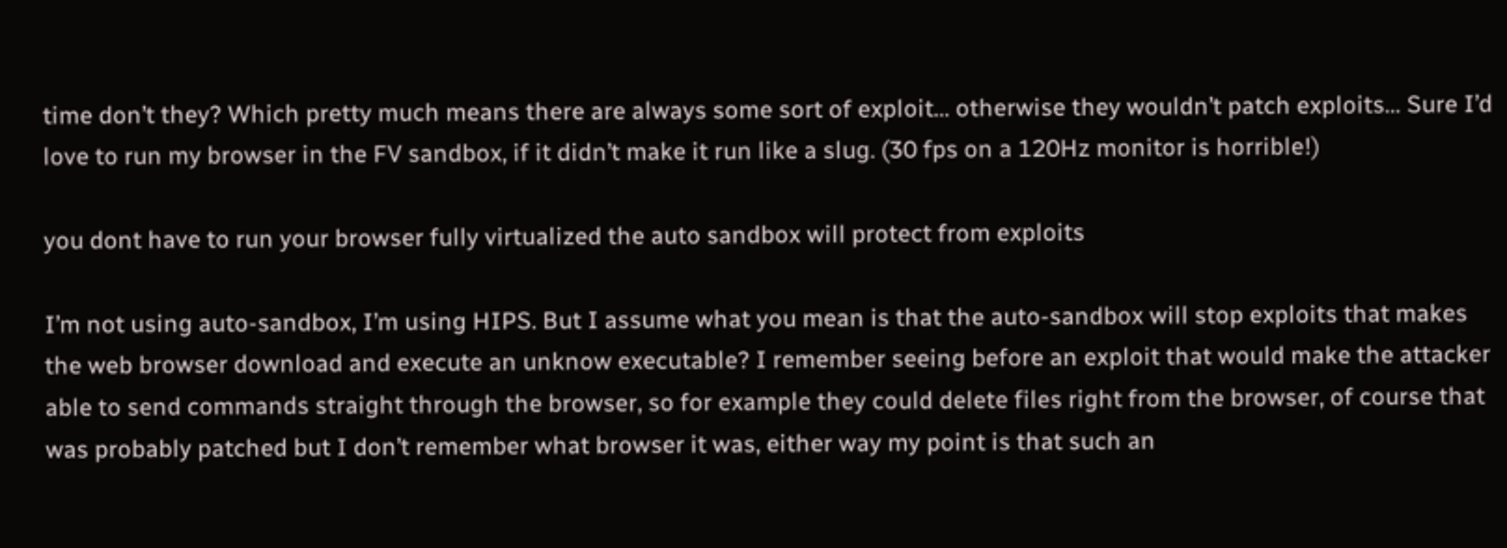time don’t they? Which pretty much means there are always some sort of exploit… otherwise they wouldn’t patch exploits… Sure I’d love to run my browser in the FV sandbox, if it didn’t make it run like a slug. (30 fps on a 120Hz monitor is horrible!)

you dont have to run your browser fully virtualized the auto sandbox will protect from exploits

I’m not using auto-sandbox, I’m using HIPS. But I assume what you mean is that the auto-sandbox will stop exploits that makes the web browser download and execute an unknow executable? I remember seeing before an exploit that would make the attacker able to send commands straight through the browser, so for example they could delete files right from the browser, of course that was probably patched but I don’t remember what browser it was, either way my point is that such an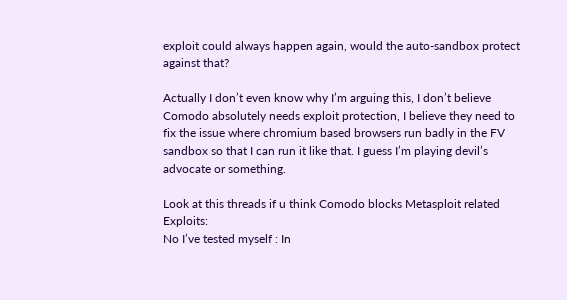exploit could always happen again, would the auto-sandbox protect against that?

Actually I don’t even know why I’m arguing this, I don’t believe Comodo absolutely needs exploit protection, I believe they need to fix the issue where chromium based browsers run badly in the FV sandbox so that I can run it like that. I guess I’m playing devil’s advocate or something.

Look at this threads if u think Comodo blocks Metasploit related Exploits:
No I’ve tested myself : In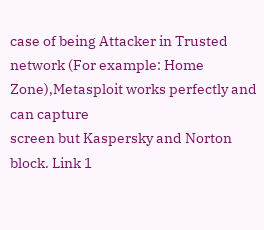case of being Attacker in Trusted network (For example: Home Zone),Metasploit works perfectly and can capture
screen but Kaspersky and Norton block. Link 1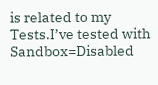is related to my Tests.I’ve tested with Sandbox=Disabled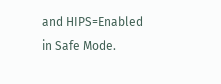and HIPS=Enabled in Safe Mode.